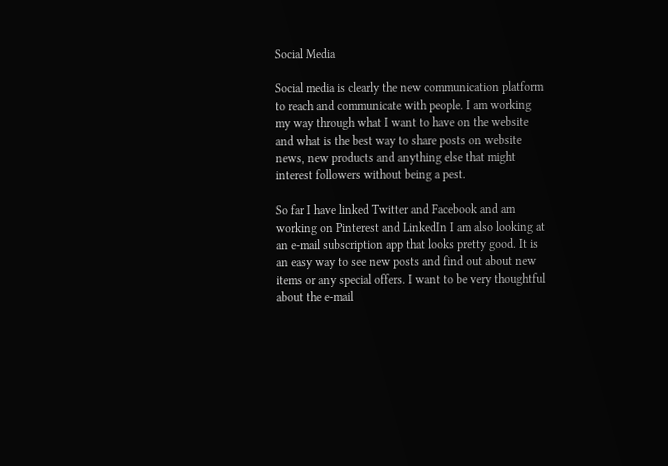Social Media

Social media is clearly the new communication platform to reach and communicate with people. I am working my way through what I want to have on the website and what is the best way to share posts on website news, new products and anything else that might interest followers without being a pest.

So far I have linked Twitter and Facebook and am working on Pinterest and LinkedIn I am also looking at an e-mail subscription app that looks pretty good. It is an easy way to see new posts and find out about new items or any special offers. I want to be very thoughtful about the e-mail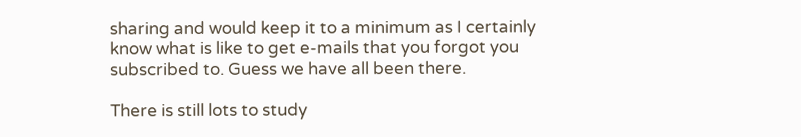sharing and would keep it to a minimum as I certainly know what is like to get e-mails that you forgot you subscribed to. Guess we have all been there.

There is still lots to study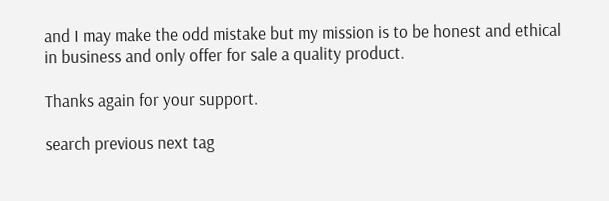and I may make the odd mistake but my mission is to be honest and ethical in business and only offer for sale a quality product.

Thanks again for your support.

search previous next tag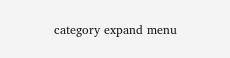category expand menu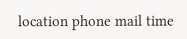location phone mail time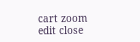cart zoom edit close